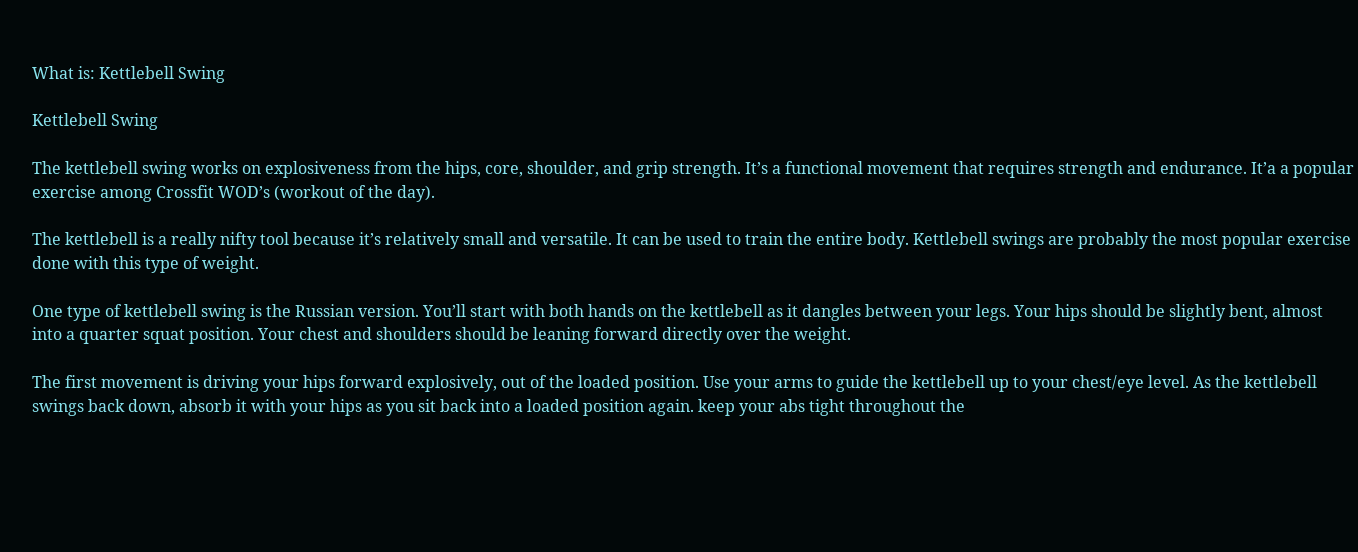What is: Kettlebell Swing

Kettlebell Swing

The kettlebell swing works on explosiveness from the hips, core, shoulder, and grip strength. It’s a functional movement that requires strength and endurance. It’a a popular exercise among Crossfit WOD’s (workout of the day).

The kettlebell is a really nifty tool because it’s relatively small and versatile. It can be used to train the entire body. Kettlebell swings are probably the most popular exercise done with this type of weight.

One type of kettlebell swing is the Russian version. You’ll start with both hands on the kettlebell as it dangles between your legs. Your hips should be slightly bent, almost into a quarter squat position. Your chest and shoulders should be leaning forward directly over the weight.

The first movement is driving your hips forward explosively, out of the loaded position. Use your arms to guide the kettlebell up to your chest/eye level. As the kettlebell swings back down, absorb it with your hips as you sit back into a loaded position again. keep your abs tight throughout the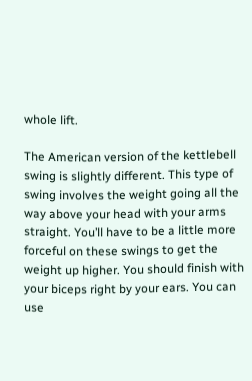whole lift.

The American version of the kettlebell swing is slightly different. This type of swing involves the weight going all the way above your head with your arms straight. You’ll have to be a little more forceful on these swings to get the weight up higher. You should finish with your biceps right by your ears. You can use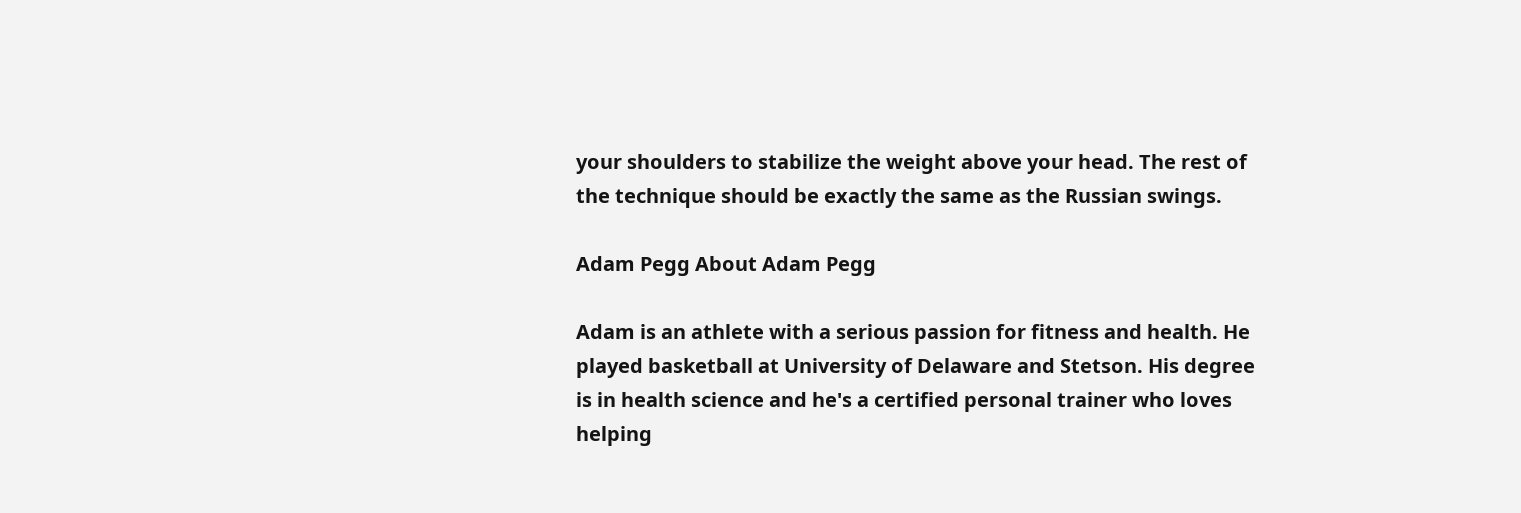your shoulders to stabilize the weight above your head. The rest of the technique should be exactly the same as the Russian swings.

Adam Pegg About Adam Pegg

Adam is an athlete with a serious passion for fitness and health. He played basketball at University of Delaware and Stetson. His degree is in health science and he's a certified personal trainer who loves helping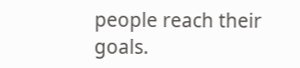people reach their goals.